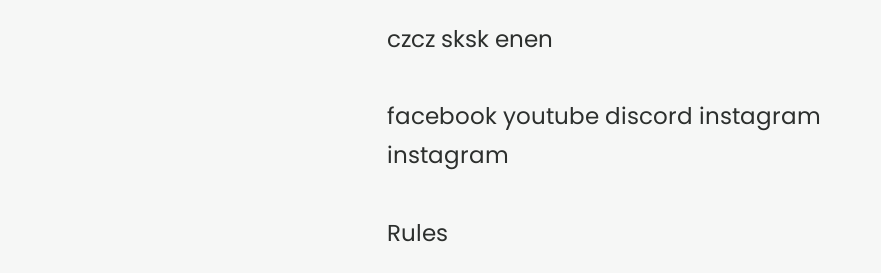czcz sksk enen

facebook youtube discord instagram instagram

Rules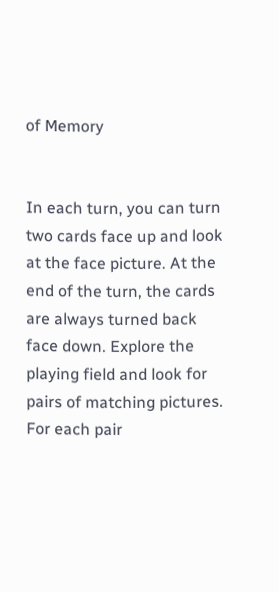of Memory


In each turn, you can turn two cards face up and look at the face picture. At the end of the turn, the cards are always turned back face down. Explore the playing field and look for pairs of matching pictures. For each pair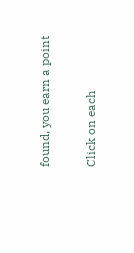found, you earn a point


Click on each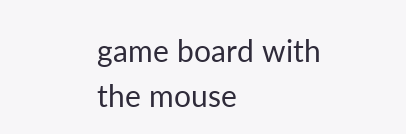game board with the mouse